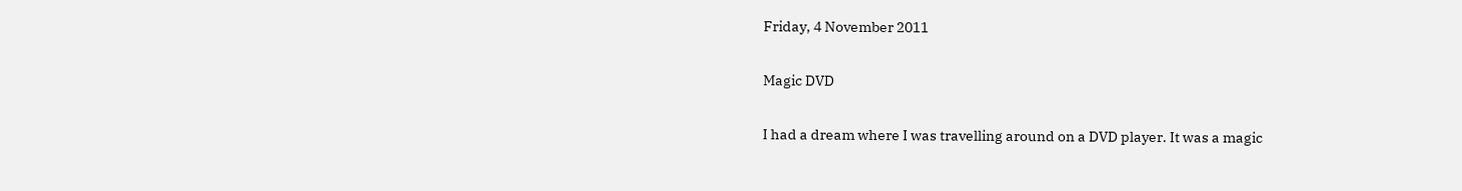Friday, 4 November 2011

Magic DVD

I had a dream where I was travelling around on a DVD player. It was a magic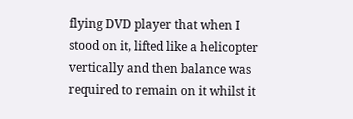flying DVD player that when I stood on it, lifted like a helicopter vertically and then balance was required to remain on it whilst it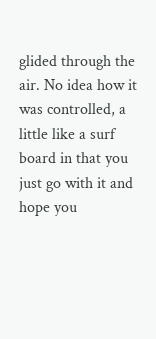glided through the air. No idea how it was controlled, a little like a surf board in that you just go with it and hope you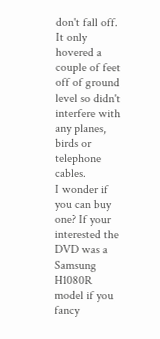don't fall off.
It only hovered a couple of feet off of ground level so didn't interfere with any planes, birds or telephone cables.
I wonder if you can buy one? If your interested the DVD was a Samsung H1080R model if you fancy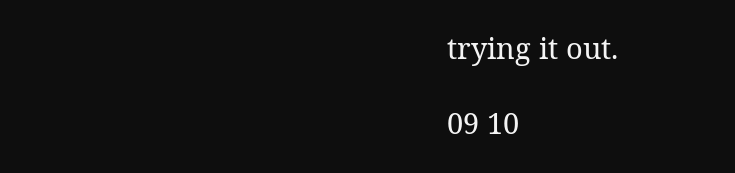trying it out.

09 10